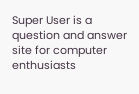Super User is a question and answer site for computer enthusiasts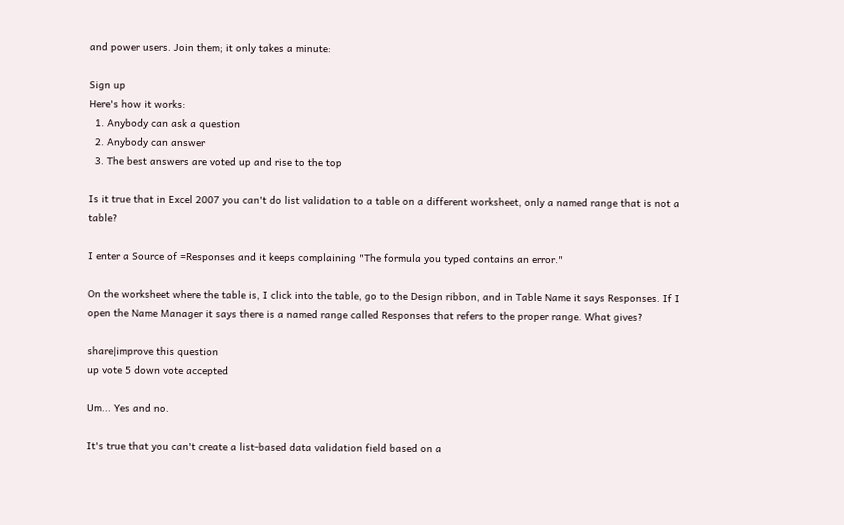and power users. Join them; it only takes a minute:

Sign up
Here's how it works:
  1. Anybody can ask a question
  2. Anybody can answer
  3. The best answers are voted up and rise to the top

Is it true that in Excel 2007 you can't do list validation to a table on a different worksheet, only a named range that is not a table?

I enter a Source of =Responses and it keeps complaining "The formula you typed contains an error."

On the worksheet where the table is, I click into the table, go to the Design ribbon, and in Table Name it says Responses. If I open the Name Manager it says there is a named range called Responses that refers to the proper range. What gives?

share|improve this question
up vote 5 down vote accepted

Um... Yes and no.

It's true that you can't create a list-based data validation field based on a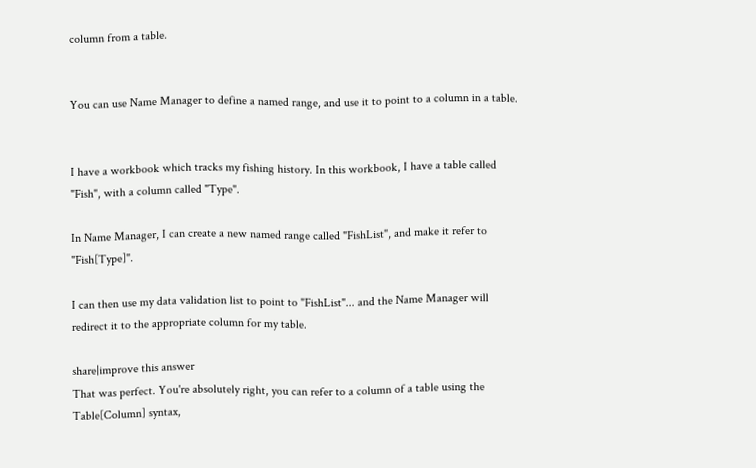column from a table.


You can use Name Manager to define a named range, and use it to point to a column in a table.


I have a workbook which tracks my fishing history. In this workbook, I have a table called "Fish", with a column called "Type".

In Name Manager, I can create a new named range called "FishList", and make it refer to "Fish[Type]".

I can then use my data validation list to point to "FishList"... and the Name Manager will redirect it to the appropriate column for my table.

share|improve this answer
That was perfect. You're absolutely right, you can refer to a column of a table using the Table[Column] syntax,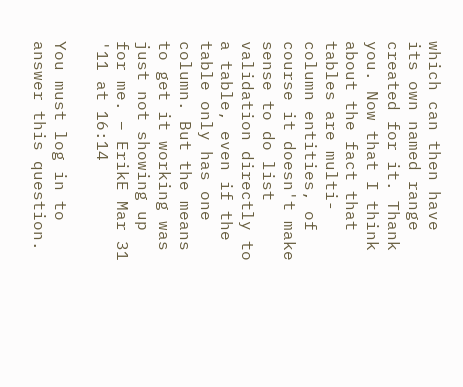which can then have its own named range created for it. Thank you. Now that I think about the fact that tables are multi-column entities, of course it doesn't make sense to do list validation directly to a table, even if the table only has one column. But the means to get it working was just not showing up for me. – ErikE Mar 31 '11 at 16:14

You must log in to answer this question.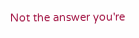Not the answer you're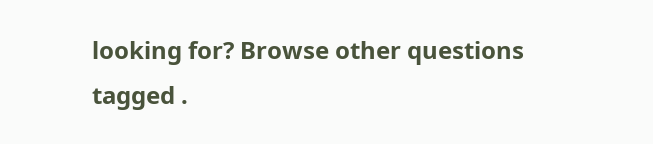looking for? Browse other questions tagged .